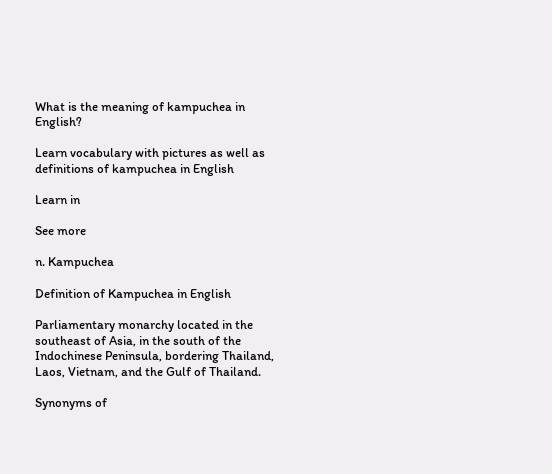What is the meaning of kampuchea in English?

Learn vocabulary with pictures as well as definitions of kampuchea in English

Learn in

See more

n. Kampuchea

Definition of Kampuchea in English

Parliamentary monarchy located in the southeast of Asia, in the south of the Indochinese Peninsula, bordering Thailand, Laos, Vietnam, and the Gulf of Thailand.

Synonyms of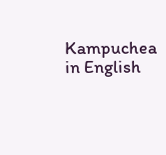Kampuchea in English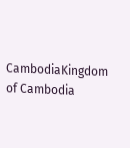CambodiaKingdom of Cambodia